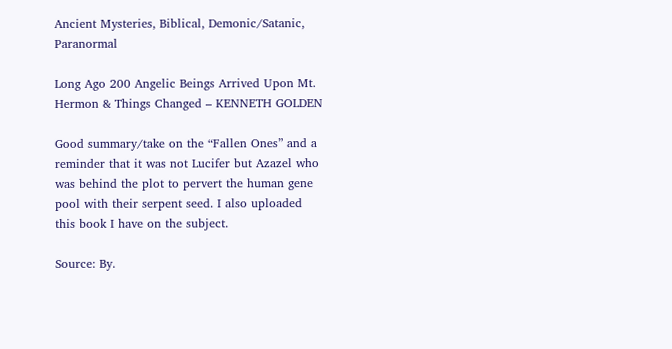Ancient Mysteries, Biblical, Demonic/Satanic, Paranormal

Long Ago 200 Angelic Beings Arrived Upon Mt. Hermon & Things Changed – KENNETH GOLDEN

Good summary/take on the “Fallen Ones” and a reminder that it was not Lucifer but Azazel who was behind the plot to pervert the human gene pool with their serpent seed. I also uploaded this book I have on the subject.

Source: By.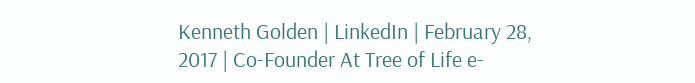Kenneth Golden | LinkedIn | February 28, 2017 | Co-Founder At Tree of Life e-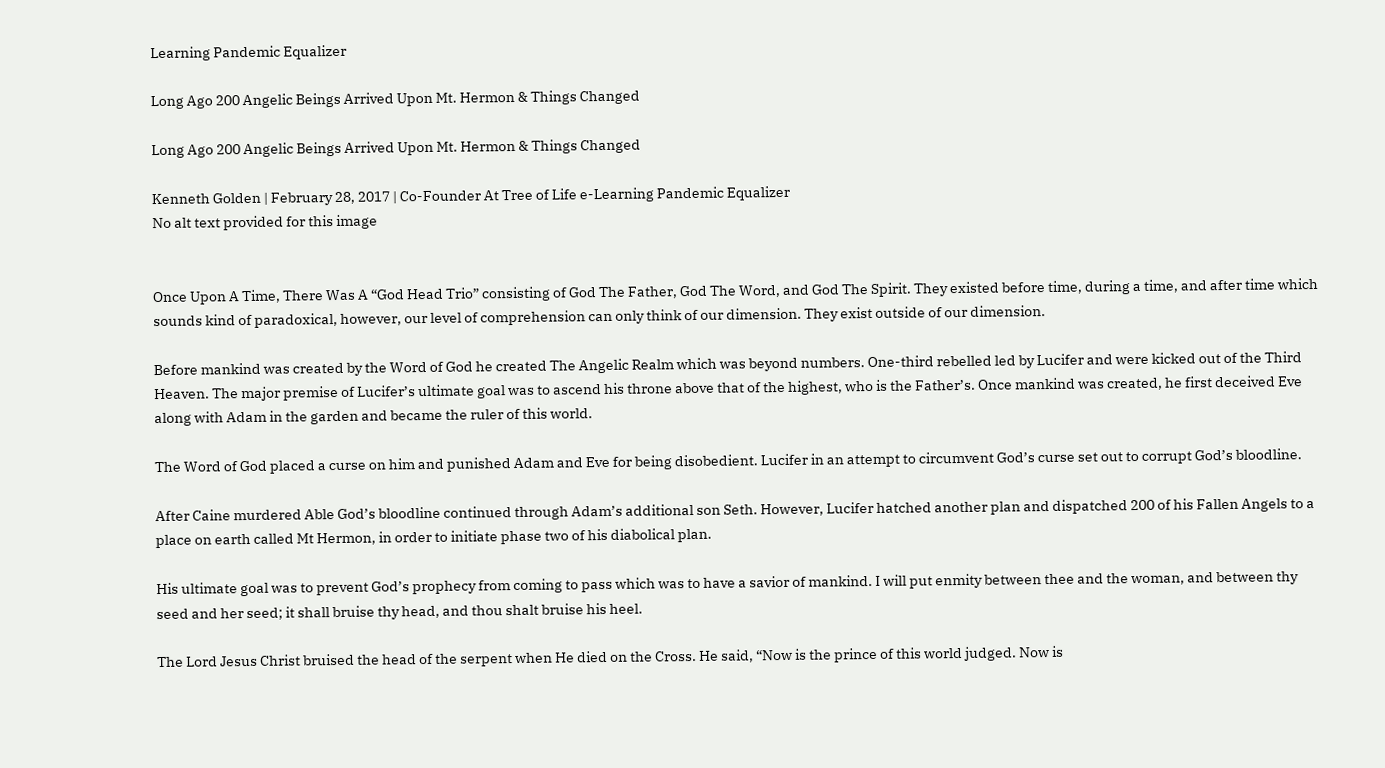Learning Pandemic Equalizer

Long Ago 200 Angelic Beings Arrived Upon Mt. Hermon & Things Changed

Long Ago 200 Angelic Beings Arrived Upon Mt. Hermon & Things Changed

Kenneth Golden | February 28, 2017 | Co-Founder At Tree of Life e-Learning Pandemic Equalizer
No alt text provided for this image


Once Upon A Time, There Was A “God Head Trio” consisting of God The Father, God The Word, and God The Spirit. They existed before time, during a time, and after time which sounds kind of paradoxical, however, our level of comprehension can only think of our dimension. They exist outside of our dimension.

Before mankind was created by the Word of God he created The Angelic Realm which was beyond numbers. One-third rebelled led by Lucifer and were kicked out of the Third Heaven. The major premise of Lucifer’s ultimate goal was to ascend his throne above that of the highest, who is the Father’s. Once mankind was created, he first deceived Eve along with Adam in the garden and became the ruler of this world.

The Word of God placed a curse on him and punished Adam and Eve for being disobedient. Lucifer in an attempt to circumvent God’s curse set out to corrupt God’s bloodline.

After Caine murdered Able God’s bloodline continued through Adam’s additional son Seth. However, Lucifer hatched another plan and dispatched 200 of his Fallen Angels to a place on earth called Mt Hermon, in order to initiate phase two of his diabolical plan.

His ultimate goal was to prevent God’s prophecy from coming to pass which was to have a savior of mankind. I will put enmity between thee and the woman, and between thy seed and her seed; it shall bruise thy head, and thou shalt bruise his heel.

The Lord Jesus Christ bruised the head of the serpent when He died on the Cross. He said, “Now is the prince of this world judged. Now is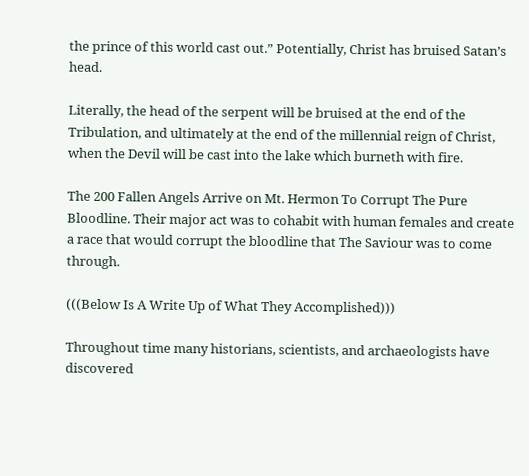the prince of this world cast out.” Potentially, Christ has bruised Satan’s head.

Literally, the head of the serpent will be bruised at the end of the Tribulation, and ultimately at the end of the millennial reign of Christ, when the Devil will be cast into the lake which burneth with fire.

The 200 Fallen Angels Arrive on Mt. Hermon To Corrupt The Pure Bloodline. Their major act was to cohabit with human females and create a race that would corrupt the bloodline that The Saviour was to come through.

(((Below Is A Write Up of What They Accomplished)))

Throughout time many historians, scientists, and archaeologists have discovered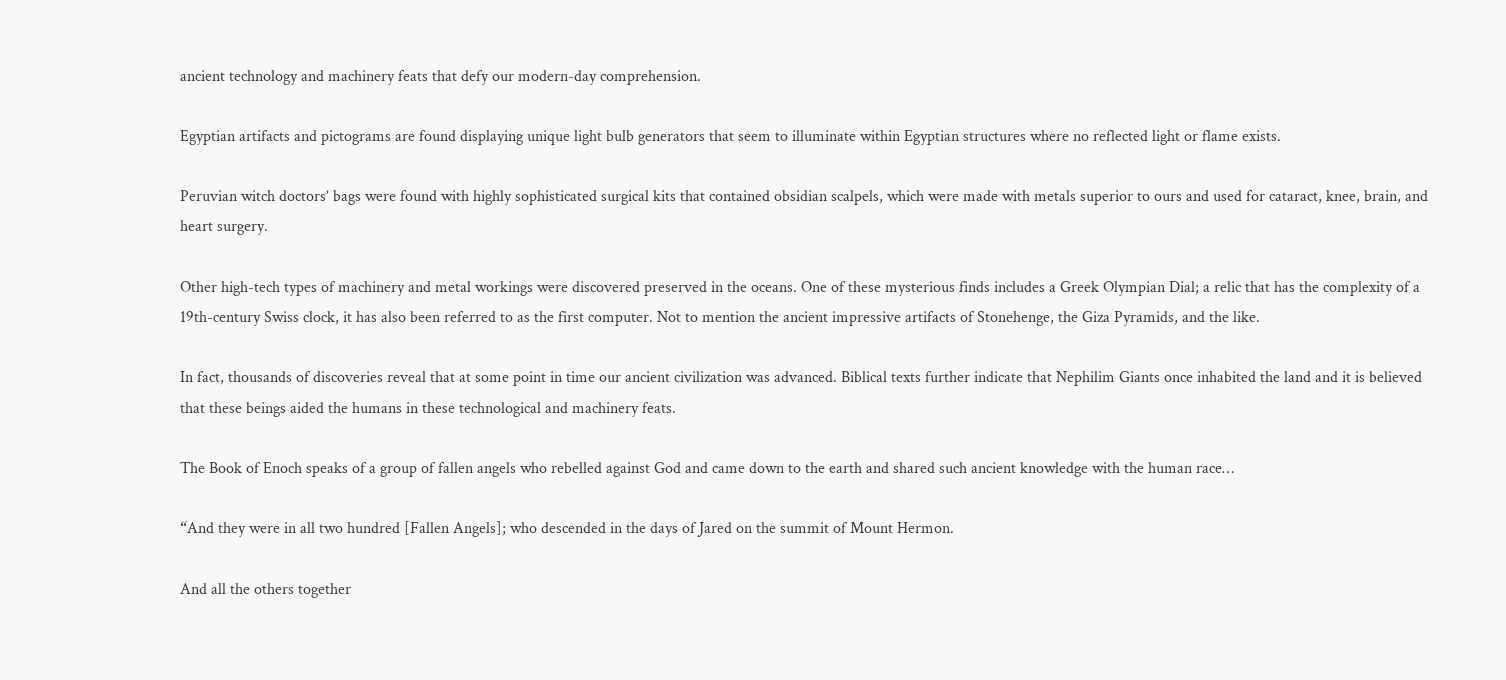ancient technology and machinery feats that defy our modern-day comprehension.

Egyptian artifacts and pictograms are found displaying unique light bulb generators that seem to illuminate within Egyptian structures where no reflected light or flame exists.

Peruvian witch doctors’ bags were found with highly sophisticated surgical kits that contained obsidian scalpels, which were made with metals superior to ours and used for cataract, knee, brain, and heart surgery.

Other high-tech types of machinery and metal workings were discovered preserved in the oceans. One of these mysterious finds includes a Greek Olympian Dial; a relic that has the complexity of a 19th-century Swiss clock, it has also been referred to as the first computer. Not to mention the ancient impressive artifacts of Stonehenge, the Giza Pyramids, and the like.

In fact, thousands of discoveries reveal that at some point in time our ancient civilization was advanced. Biblical texts further indicate that Nephilim Giants once inhabited the land and it is believed that these beings aided the humans in these technological and machinery feats.

The Book of Enoch speaks of a group of fallen angels who rebelled against God and came down to the earth and shared such ancient knowledge with the human race…

“And they were in all two hundred [Fallen Angels]; who descended in the days of Jared on the summit of Mount Hermon.

And all the others together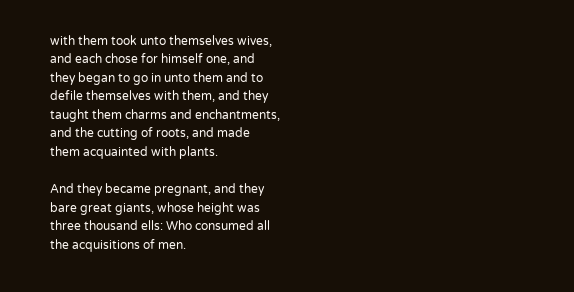with them took unto themselves wives, and each chose for himself one, and they began to go in unto them and to defile themselves with them, and they taught them charms and enchantments, and the cutting of roots, and made them acquainted with plants.

And they became pregnant, and they bare great giants, whose height was three thousand ells: Who consumed all the acquisitions of men.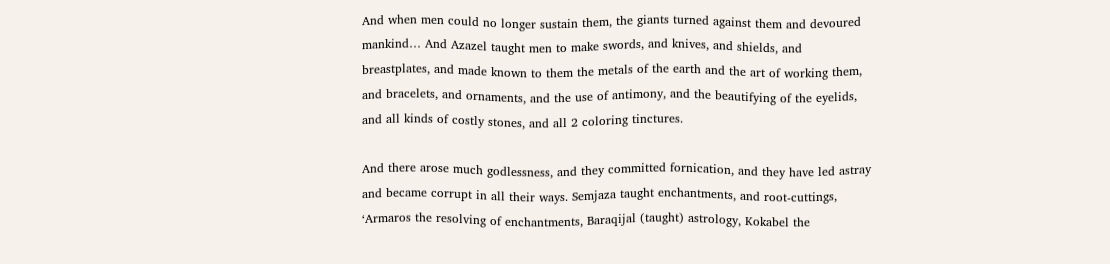And when men could no longer sustain them, the giants turned against them and devoured mankind… And Azazel taught men to make swords, and knives, and shields, and breastplates, and made known to them the metals of the earth and the art of working them, and bracelets, and ornaments, and the use of antimony, and the beautifying of the eyelids, and all kinds of costly stones, and all 2 coloring tinctures.

And there arose much godlessness, and they committed fornication, and they have led astray and became corrupt in all their ways. Semjaza taught enchantments, and root-cuttings, ‘Armaros the resolving of enchantments, Baraqijal (taught) astrology, Kokabel the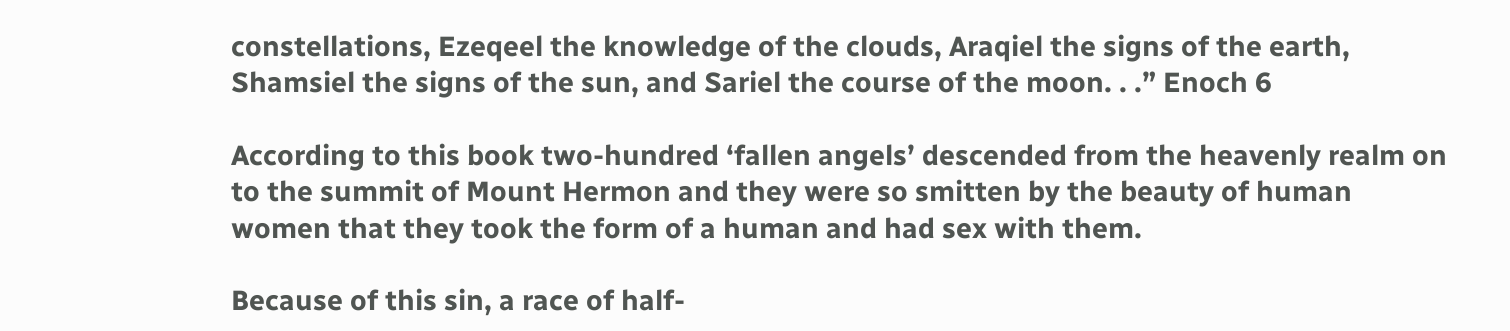constellations, Ezeqeel the knowledge of the clouds, Araqiel the signs of the earth, Shamsiel the signs of the sun, and Sariel the course of the moon. . .” Enoch 6

According to this book two-hundred ‘fallen angels’ descended from the heavenly realm on to the summit of Mount Hermon and they were so smitten by the beauty of human women that they took the form of a human and had sex with them.

Because of this sin, a race of half-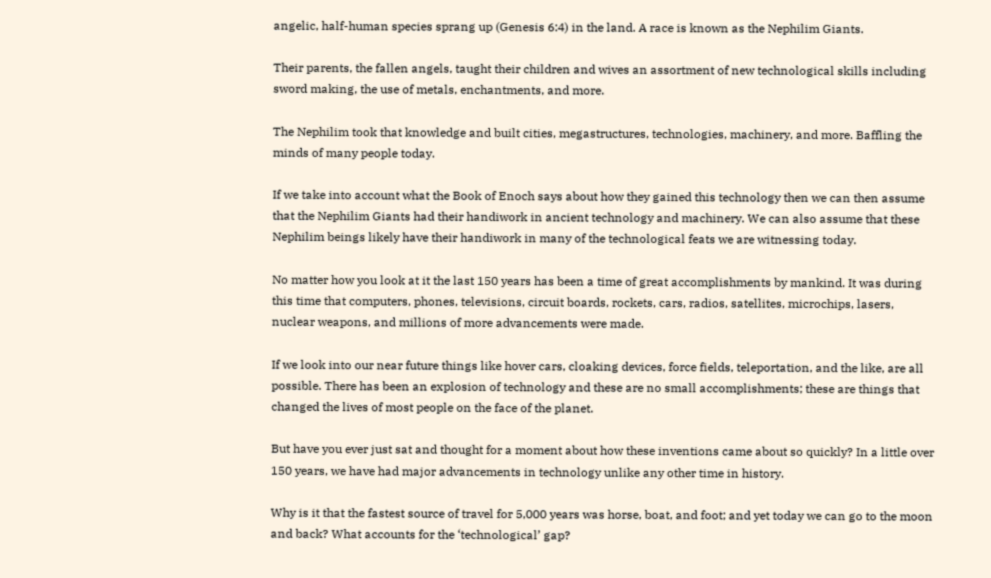angelic, half-human species sprang up (Genesis 6:4) in the land. A race is known as the Nephilim Giants.

Their parents, the fallen angels, taught their children and wives an assortment of new technological skills including sword making, the use of metals, enchantments, and more.

The Nephilim took that knowledge and built cities, megastructures, technologies, machinery, and more. Baffling the minds of many people today.

If we take into account what the Book of Enoch says about how they gained this technology then we can then assume that the Nephilim Giants had their handiwork in ancient technology and machinery. We can also assume that these Nephilim beings likely have their handiwork in many of the technological feats we are witnessing today.

No matter how you look at it the last 150 years has been a time of great accomplishments by mankind. It was during this time that computers, phones, televisions, circuit boards, rockets, cars, radios, satellites, microchips, lasers, nuclear weapons, and millions of more advancements were made.

If we look into our near future things like hover cars, cloaking devices, force fields, teleportation, and the like, are all possible. There has been an explosion of technology and these are no small accomplishments; these are things that changed the lives of most people on the face of the planet.

But have you ever just sat and thought for a moment about how these inventions came about so quickly? In a little over 150 years, we have had major advancements in technology unlike any other time in history.

Why is it that the fastest source of travel for 5,000 years was horse, boat, and foot; and yet today we can go to the moon and back? What accounts for the ‘technological’ gap?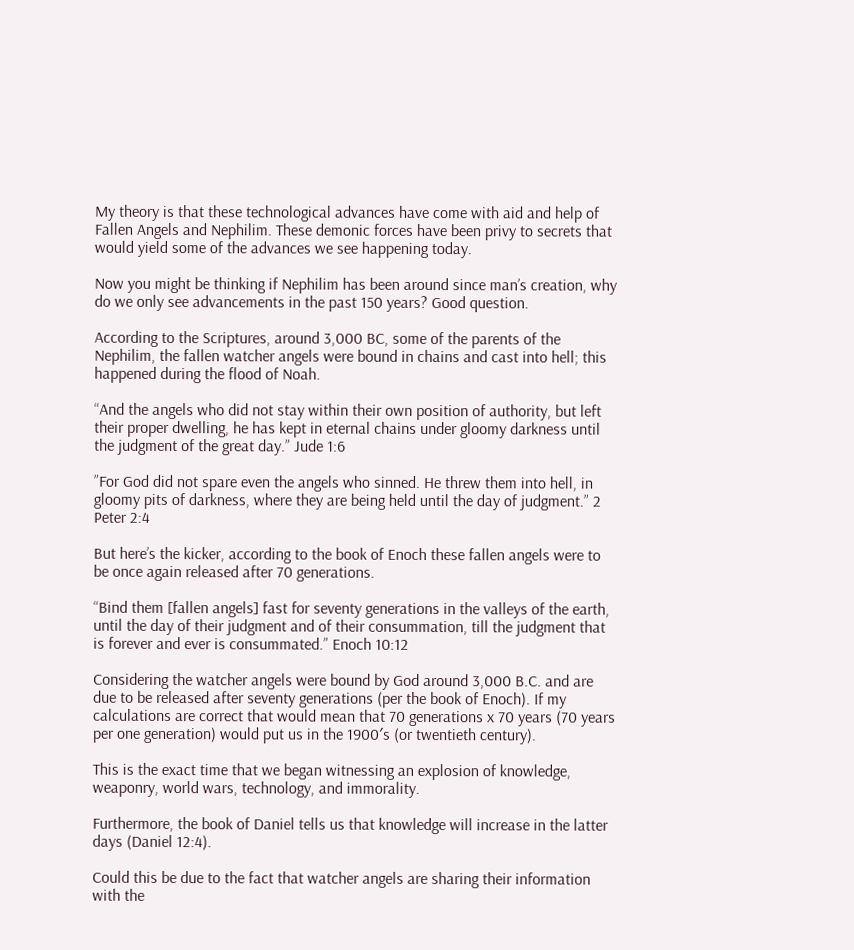My theory is that these technological advances have come with aid and help of Fallen Angels and Nephilim. These demonic forces have been privy to secrets that would yield some of the advances we see happening today.

Now you might be thinking if Nephilim has been around since man’s creation, why do we only see advancements in the past 150 years? Good question.

According to the Scriptures, around 3,000 BC, some of the parents of the Nephilim, the fallen watcher angels were bound in chains and cast into hell; this happened during the flood of Noah.

“And the angels who did not stay within their own position of authority, but left their proper dwelling, he has kept in eternal chains under gloomy darkness until the judgment of the great day.” Jude 1:6

”For God did not spare even the angels who sinned. He threw them into hell, in gloomy pits of darkness, where they are being held until the day of judgment.” 2 Peter 2:4

But here’s the kicker, according to the book of Enoch these fallen angels were to be once again released after 70 generations.

“Bind them [fallen angels] fast for seventy generations in the valleys of the earth, until the day of their judgment and of their consummation, till the judgment that is forever and ever is consummated.” Enoch 10:12

Considering the watcher angels were bound by God around 3,000 B.C. and are due to be released after seventy generations (per the book of Enoch). If my calculations are correct that would mean that 70 generations x 70 years (70 years per one generation) would put us in the 1900′s (or twentieth century).

This is the exact time that we began witnessing an explosion of knowledge, weaponry, world wars, technology, and immorality.

Furthermore, the book of Daniel tells us that knowledge will increase in the latter days (Daniel 12:4).

Could this be due to the fact that watcher angels are sharing their information with the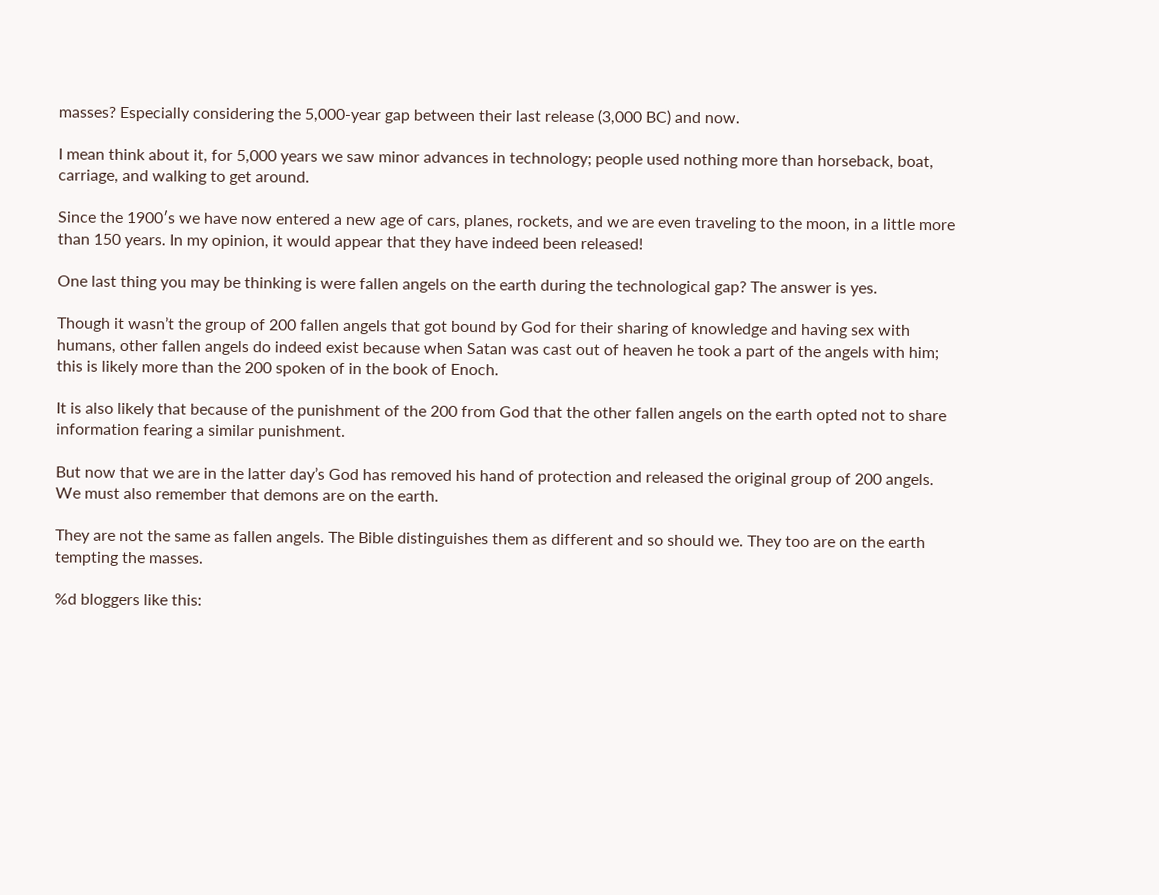masses? Especially considering the 5,000-year gap between their last release (3,000 BC) and now.

I mean think about it, for 5,000 years we saw minor advances in technology; people used nothing more than horseback, boat, carriage, and walking to get around.

Since the 1900′s we have now entered a new age of cars, planes, rockets, and we are even traveling to the moon, in a little more than 150 years. In my opinion, it would appear that they have indeed been released!

One last thing you may be thinking is were fallen angels on the earth during the technological gap? The answer is yes.

Though it wasn’t the group of 200 fallen angels that got bound by God for their sharing of knowledge and having sex with humans, other fallen angels do indeed exist because when Satan was cast out of heaven he took a part of the angels with him; this is likely more than the 200 spoken of in the book of Enoch.

It is also likely that because of the punishment of the 200 from God that the other fallen angels on the earth opted not to share information fearing a similar punishment.

But now that we are in the latter day’s God has removed his hand of protection and released the original group of 200 angels. We must also remember that demons are on the earth.

They are not the same as fallen angels. The Bible distinguishes them as different and so should we. They too are on the earth tempting the masses.

%d bloggers like this: